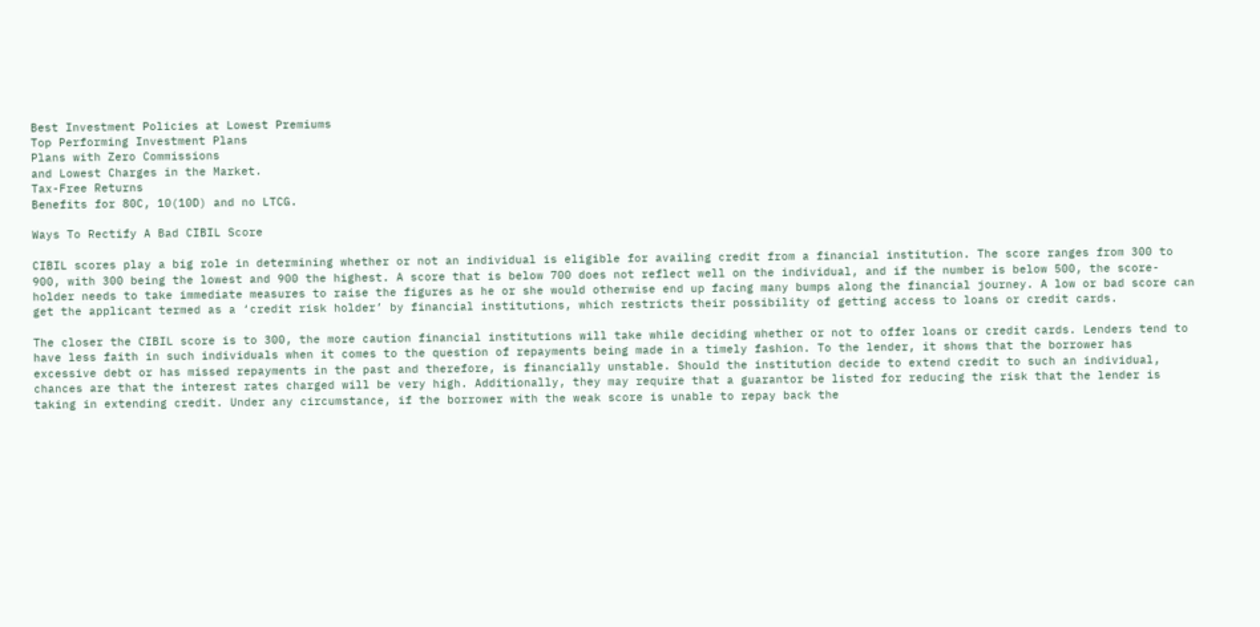Best Investment Policies at Lowest Premiums
Top Performing Investment Plans
Plans with Zero Commissions
and Lowest Charges in the Market.
Tax-Free Returns
Benefits for 80C, 10(10D) and no LTCG.

Ways To Rectify A Bad CIBIL Score

CIBIL scores play a big role in determining whether or not an individual is eligible for availing credit from a financial institution. The score ranges from 300 to 900, with 300 being the lowest and 900 the highest. A score that is below 700 does not reflect well on the individual, and if the number is below 500, the score-holder needs to take immediate measures to raise the figures as he or she would otherwise end up facing many bumps along the financial journey. A low or bad score can get the applicant termed as a ‘credit risk holder’ by financial institutions, which restricts their possibility of getting access to loans or credit cards.

The closer the CIBIL score is to 300, the more caution financial institutions will take while deciding whether or not to offer loans or credit cards. Lenders tend to have less faith in such individuals when it comes to the question of repayments being made in a timely fashion. To the lender, it shows that the borrower has excessive debt or has missed repayments in the past and therefore, is financially unstable. Should the institution decide to extend credit to such an individual, chances are that the interest rates charged will be very high. Additionally, they may require that a guarantor be listed for reducing the risk that the lender is taking in extending credit. Under any circumstance, if the borrower with the weak score is unable to repay back the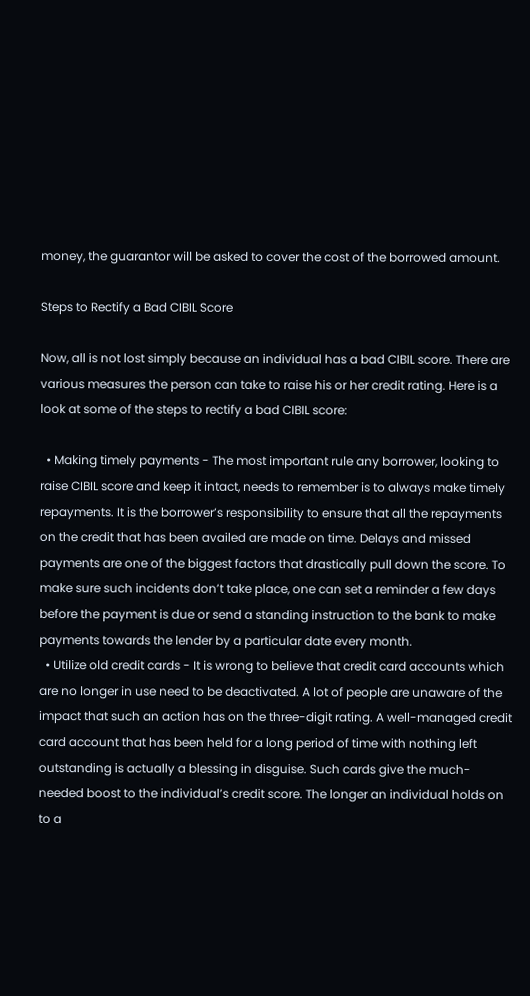money, the guarantor will be asked to cover the cost of the borrowed amount.

Steps to Rectify a Bad CIBIL Score

Now, all is not lost simply because an individual has a bad CIBIL score. There are various measures the person can take to raise his or her credit rating. Here is a look at some of the steps to rectify a bad CIBIL score:

  • Making timely payments - The most important rule any borrower, looking to raise CIBIL score and keep it intact, needs to remember is to always make timely repayments. It is the borrower’s responsibility to ensure that all the repayments on the credit that has been availed are made on time. Delays and missed payments are one of the biggest factors that drastically pull down the score. To make sure such incidents don’t take place, one can set a reminder a few days before the payment is due or send a standing instruction to the bank to make payments towards the lender by a particular date every month.
  • Utilize old credit cards - It is wrong to believe that credit card accounts which are no longer in use need to be deactivated. A lot of people are unaware of the impact that such an action has on the three-digit rating. A well-managed credit card account that has been held for a long period of time with nothing left outstanding is actually a blessing in disguise. Such cards give the much-needed boost to the individual’s credit score. The longer an individual holds on to a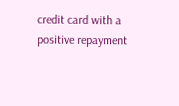credit card with a positive repayment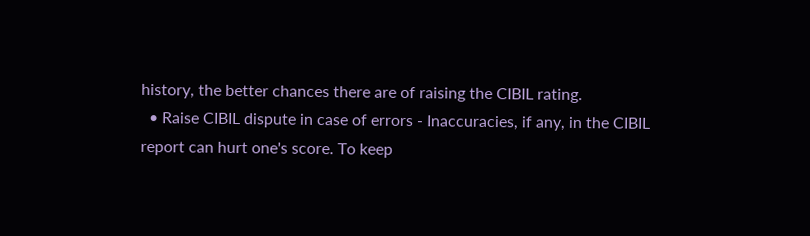history, the better chances there are of raising the CIBIL rating.
  • Raise CIBIL dispute in case of errors - Inaccuracies, if any, in the CIBIL report can hurt one's score. To keep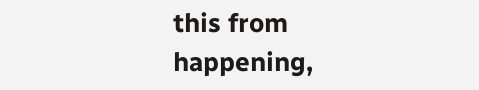this from happening,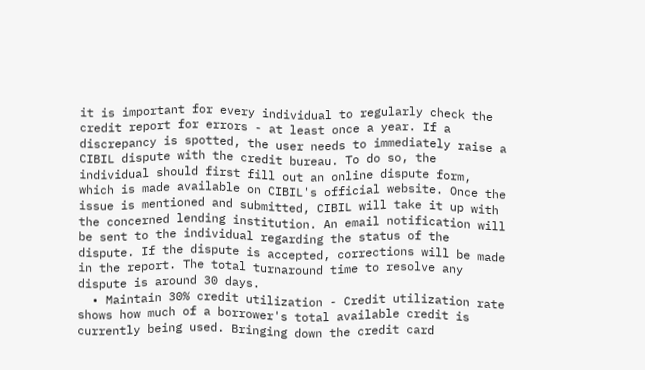it is important for every individual to regularly check the credit report for errors - at least once a year. If a discrepancy is spotted, the user needs to immediately raise a CIBIL dispute with the credit bureau. To do so, the individual should first fill out an online dispute form, which is made available on CIBIL's official website. Once the issue is mentioned and submitted, CIBIL will take it up with the concerned lending institution. An email notification will be sent to the individual regarding the status of the dispute. If the dispute is accepted, corrections will be made in the report. The total turnaround time to resolve any dispute is around 30 days.
  • Maintain 30% credit utilization - Credit utilization rate shows how much of a borrower's total available credit is currently being used. Bringing down the credit card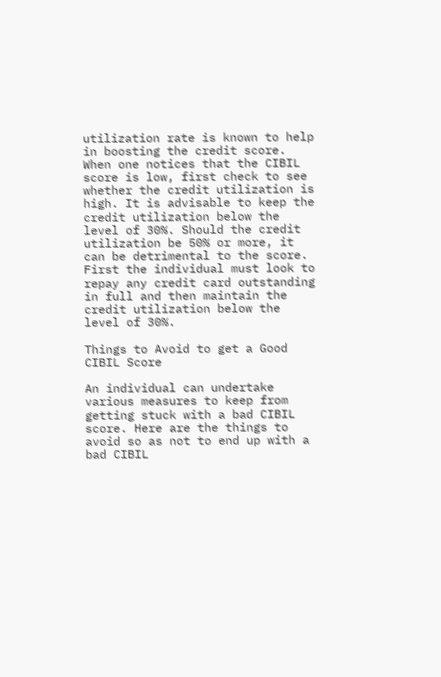utilization rate is known to help in boosting the credit score. When one notices that the CIBIL score is low, first check to see whether the credit utilization is high. It is advisable to keep the credit utilization below the level of 30%. Should the credit utilization be 50% or more, it can be detrimental to the score. First the individual must look to repay any credit card outstanding in full and then maintain the credit utilization below the level of 30%.

Things to Avoid to get a Good CIBIL Score

An individual can undertake various measures to keep from getting stuck with a bad CIBIL score. Here are the things to avoid so as not to end up with a bad CIBIL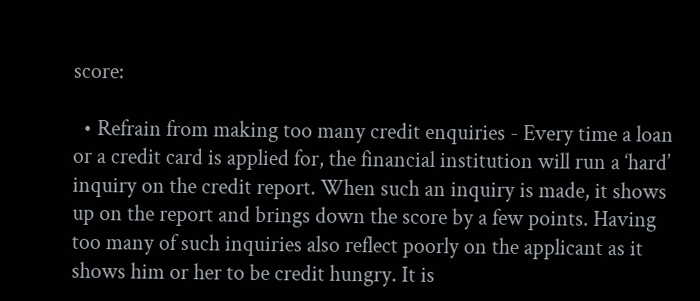score:

  • Refrain from making too many credit enquiries - Every time a loan or a credit card is applied for, the financial institution will run a ‘hard’ inquiry on the credit report. When such an inquiry is made, it shows up on the report and brings down the score by a few points. Having too many of such inquiries also reflect poorly on the applicant as it shows him or her to be credit hungry. It is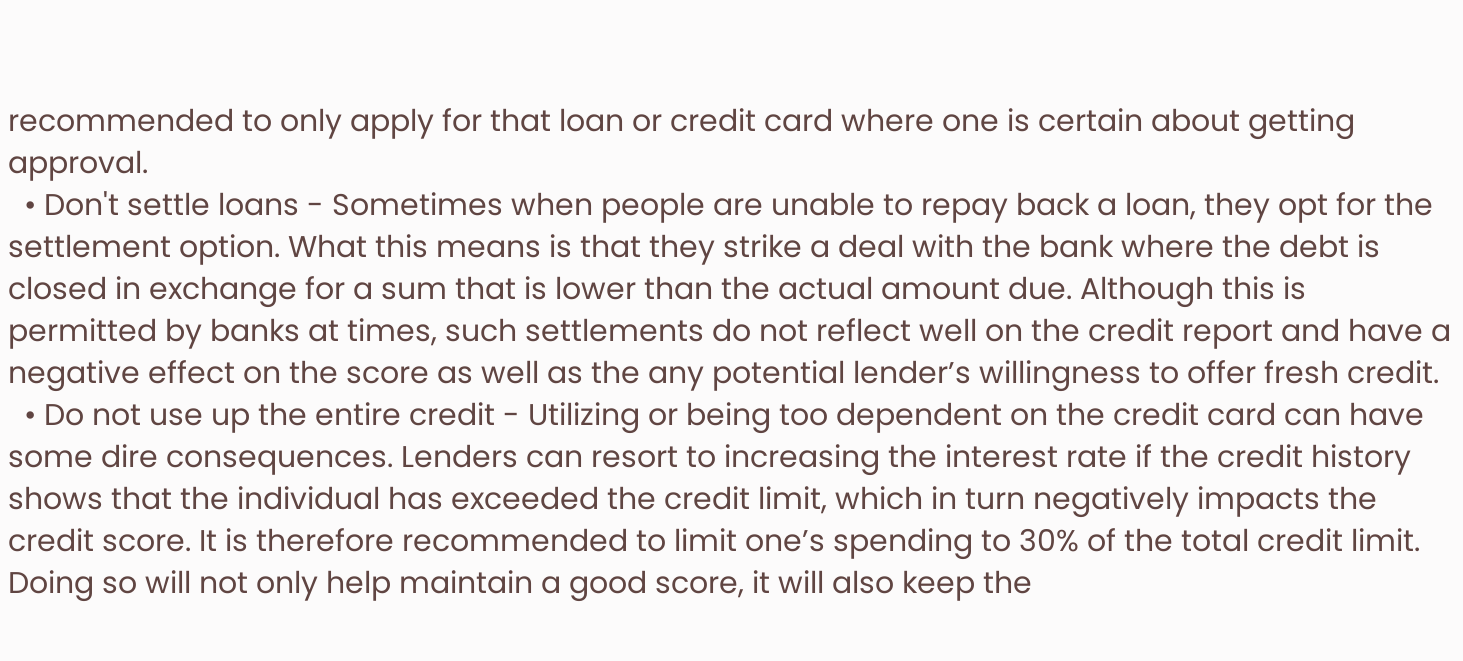recommended to only apply for that loan or credit card where one is certain about getting approval.
  • Don't settle loans - Sometimes when people are unable to repay back a loan, they opt for the settlement option. What this means is that they strike a deal with the bank where the debt is closed in exchange for a sum that is lower than the actual amount due. Although this is permitted by banks at times, such settlements do not reflect well on the credit report and have a negative effect on the score as well as the any potential lender’s willingness to offer fresh credit.
  • Do not use up the entire credit - Utilizing or being too dependent on the credit card can have some dire consequences. Lenders can resort to increasing the interest rate if the credit history shows that the individual has exceeded the credit limit, which in turn negatively impacts the credit score. It is therefore recommended to limit one’s spending to 30% of the total credit limit. Doing so will not only help maintain a good score, it will also keep the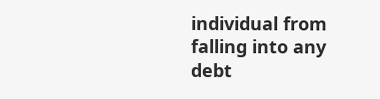individual from falling into any debt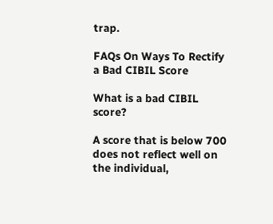trap.

FAQs On Ways To Rectify a Bad CIBIL Score

What is a bad CIBIL score?

A score that is below 700 does not reflect well on the individual,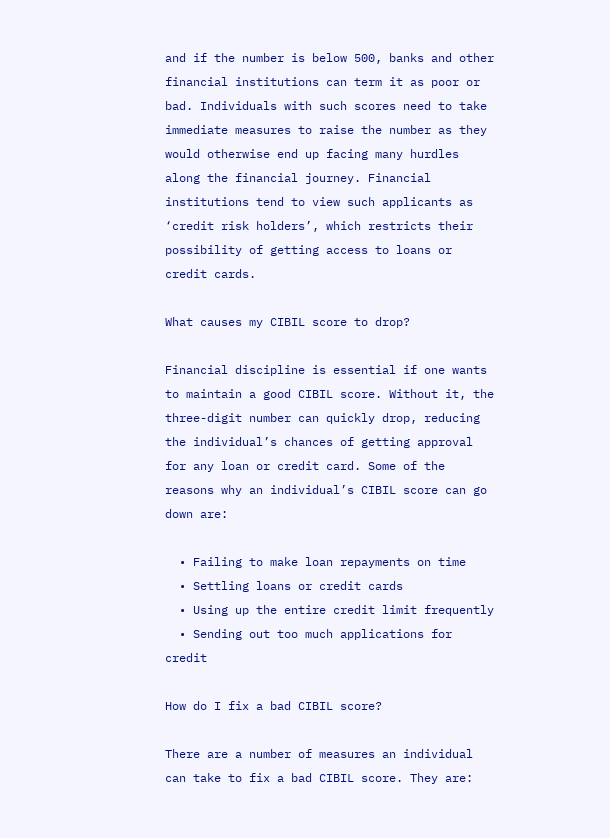and if the number is below 500, banks and other financial institutions can term it as poor or bad. Individuals with such scores need to take immediate measures to raise the number as they would otherwise end up facing many hurdles along the financial journey. Financial institutions tend to view such applicants as ‘credit risk holders’, which restricts their possibility of getting access to loans or credit cards.

What causes my CIBIL score to drop?

Financial discipline is essential if one wants to maintain a good CIBIL score. Without it, the three-digit number can quickly drop, reducing the individual’s chances of getting approval for any loan or credit card. Some of the reasons why an individual’s CIBIL score can go down are:

  • Failing to make loan repayments on time
  • Settling loans or credit cards
  • Using up the entire credit limit frequently
  • Sending out too much applications for credit

How do I fix a bad CIBIL score?

There are a number of measures an individual can take to fix a bad CIBIL score. They are: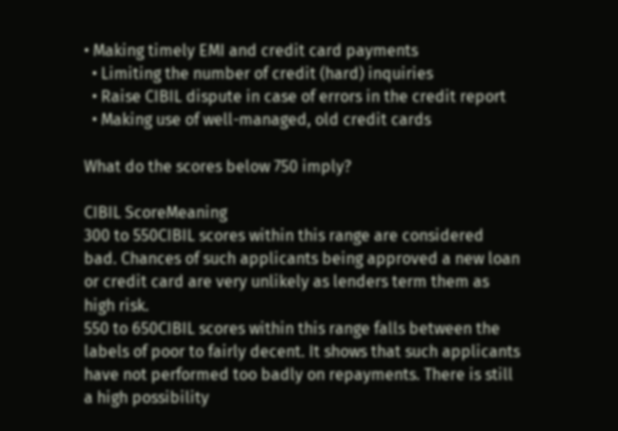• Making timely EMI and credit card payments
  • Limiting the number of credit (hard) inquiries
  • Raise CIBIL dispute in case of errors in the credit report
  • Making use of well-managed, old credit cards

What do the scores below 750 imply?

CIBIL ScoreMeaning
300 to 550CIBIL scores within this range are considered bad. Chances of such applicants being approved a new loan or credit card are very unlikely as lenders term them as high risk.
550 to 650CIBIL scores within this range falls between the labels of poor to fairly decent. It shows that such applicants have not performed too badly on repayments. There is still a high possibility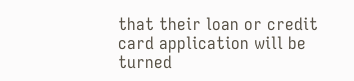that their loan or credit card application will be turned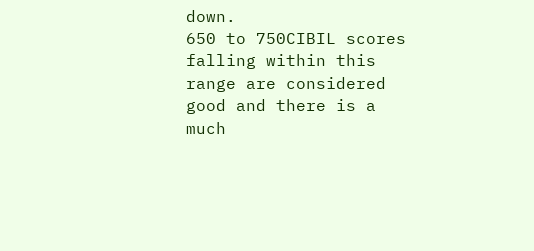down.
650 to 750CIBIL scores falling within this range are considered good and there is a much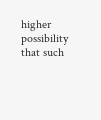higher possibility that such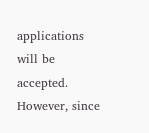applications will be accepted. However, since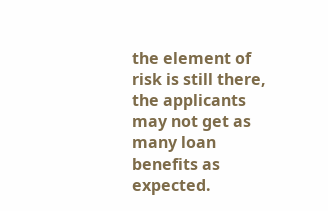the element of risk is still there, the applicants may not get as many loan benefits as expected.